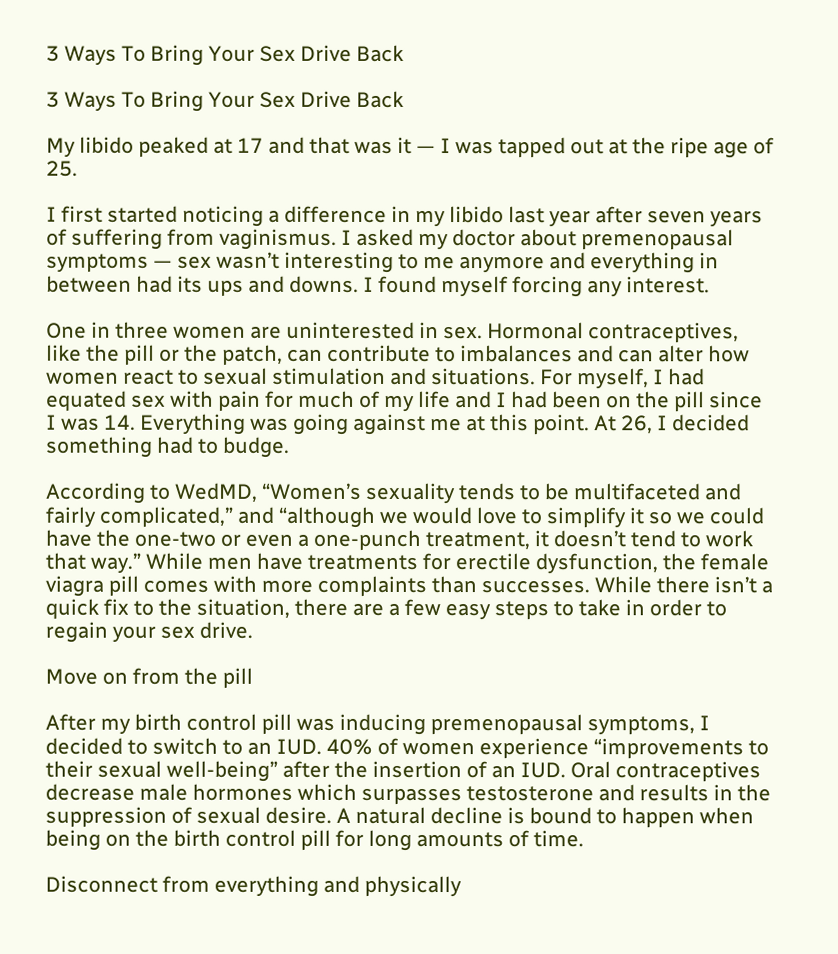3 Ways To Bring Your Sex Drive Back

3 Ways To Bring Your Sex Drive Back

My libido peaked at 17 and that was it — I was tapped out at the ripe age of 25.

I first started noticing a difference in my libido last year after seven years of suffering from vaginismus. I asked my doctor about premenopausal symptoms — sex wasn’t interesting to me anymore and everything in between had its ups and downs. I found myself forcing any interest.

One in three women are uninterested in sex. Hormonal contraceptives, like the pill or the patch, can contribute to imbalances and can alter how women react to sexual stimulation and situations. For myself, I had equated sex with pain for much of my life and I had been on the pill since I was 14. Everything was going against me at this point. At 26, I decided something had to budge.

According to WedMD, “Women’s sexuality tends to be multifaceted and fairly complicated,” and “although we would love to simplify it so we could have the one-two or even a one-punch treatment, it doesn’t tend to work that way.” While men have treatments for erectile dysfunction, the female viagra pill comes with more complaints than successes. While there isn’t a quick fix to the situation, there are a few easy steps to take in order to regain your sex drive.

Move on from the pill

After my birth control pill was inducing premenopausal symptoms, I decided to switch to an IUD. 40% of women experience “improvements to their sexual well-being” after the insertion of an IUD. Oral contraceptives decrease male hormones which surpasses testosterone and results in the suppression of sexual desire. A natural decline is bound to happen when being on the birth control pill for long amounts of time.

Disconnect from everything and physically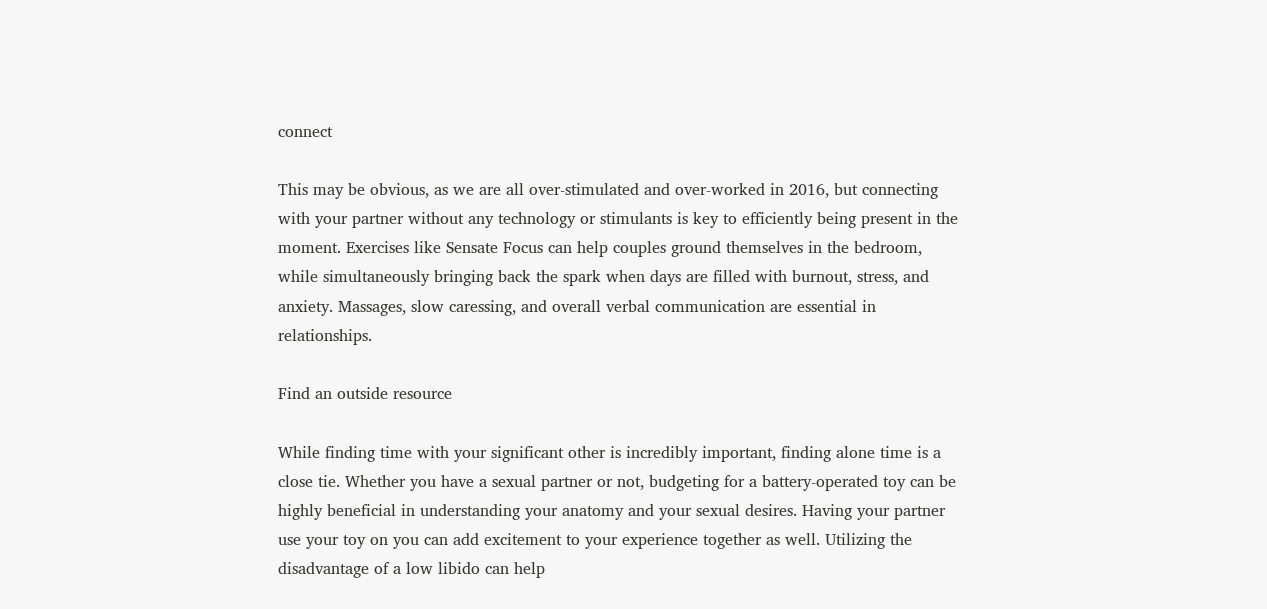connect

This may be obvious, as we are all over-stimulated and over-worked in 2016, but connecting with your partner without any technology or stimulants is key to efficiently being present in the moment. Exercises like Sensate Focus can help couples ground themselves in the bedroom, while simultaneously bringing back the spark when days are filled with burnout, stress, and anxiety. Massages, slow caressing, and overall verbal communication are essential in relationships.

Find an outside resource

While finding time with your significant other is incredibly important, finding alone time is a close tie. Whether you have a sexual partner or not, budgeting for a battery-operated toy can be highly beneficial in understanding your anatomy and your sexual desires. Having your partner use your toy on you can add excitement to your experience together as well. Utilizing the disadvantage of a low libido can help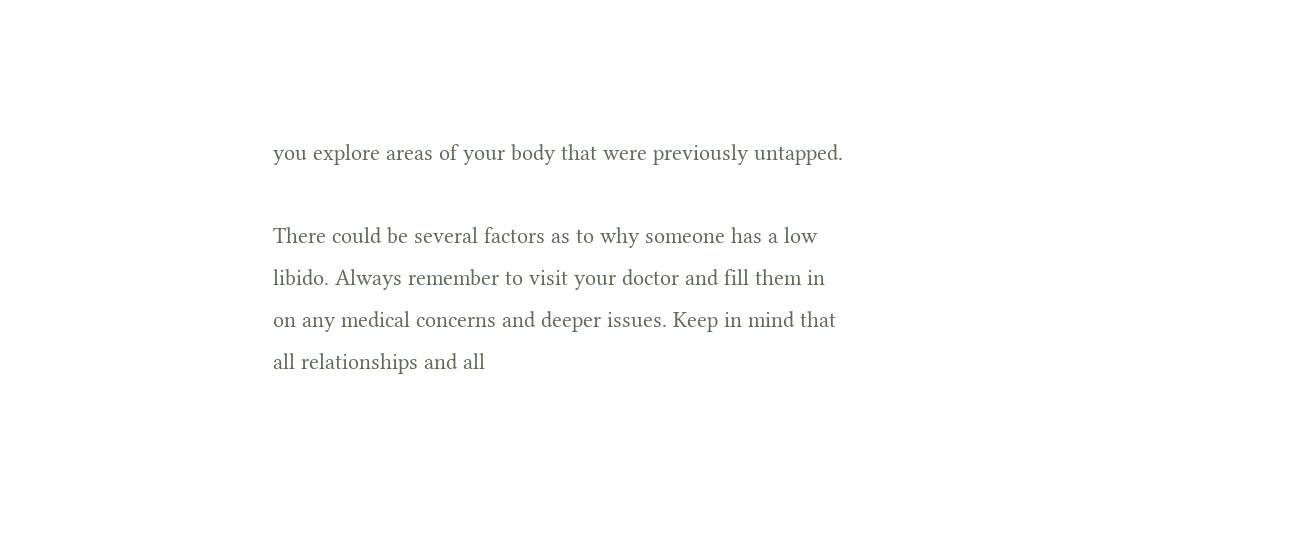you explore areas of your body that were previously untapped.

There could be several factors as to why someone has a low libido. Always remember to visit your doctor and fill them in on any medical concerns and deeper issues. Keep in mind that all relationships and all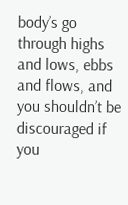body’s go through highs and lows, ebbs and flows, and you shouldn’t be discouraged if you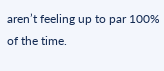aren’t feeling up to par 100% of the time.